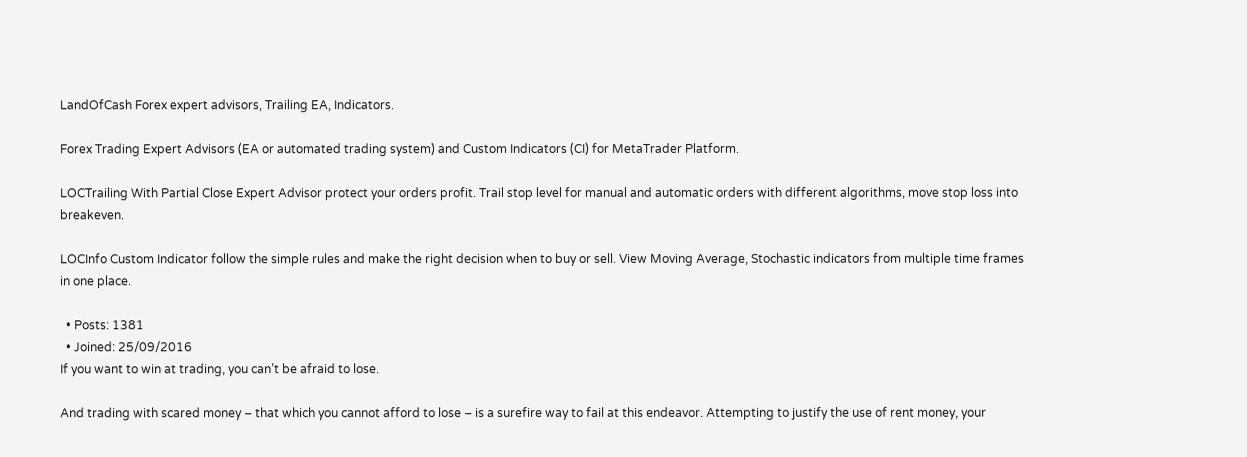LandOfCash Forex expert advisors, Trailing EA, Indicators.

Forex Trading Expert Advisors (EA or automated trading system) and Custom Indicators (CI) for MetaTrader Platform.

LOCTrailing With Partial Close Expert Advisor protect your orders profit. Trail stop level for manual and automatic orders with different algorithms, move stop loss into breakeven.

LOCInfo Custom Indicator follow the simple rules and make the right decision when to buy or sell. View Moving Average, Stochastic indicators from multiple time frames in one place.

  • Posts: 1381
  • Joined: 25/09/2016
If you want to win at trading, you can’t be afraid to lose.

And trading with scared money – that which you cannot afford to lose – is a surefire way to fail at this endeavor. Attempting to justify the use of rent money, your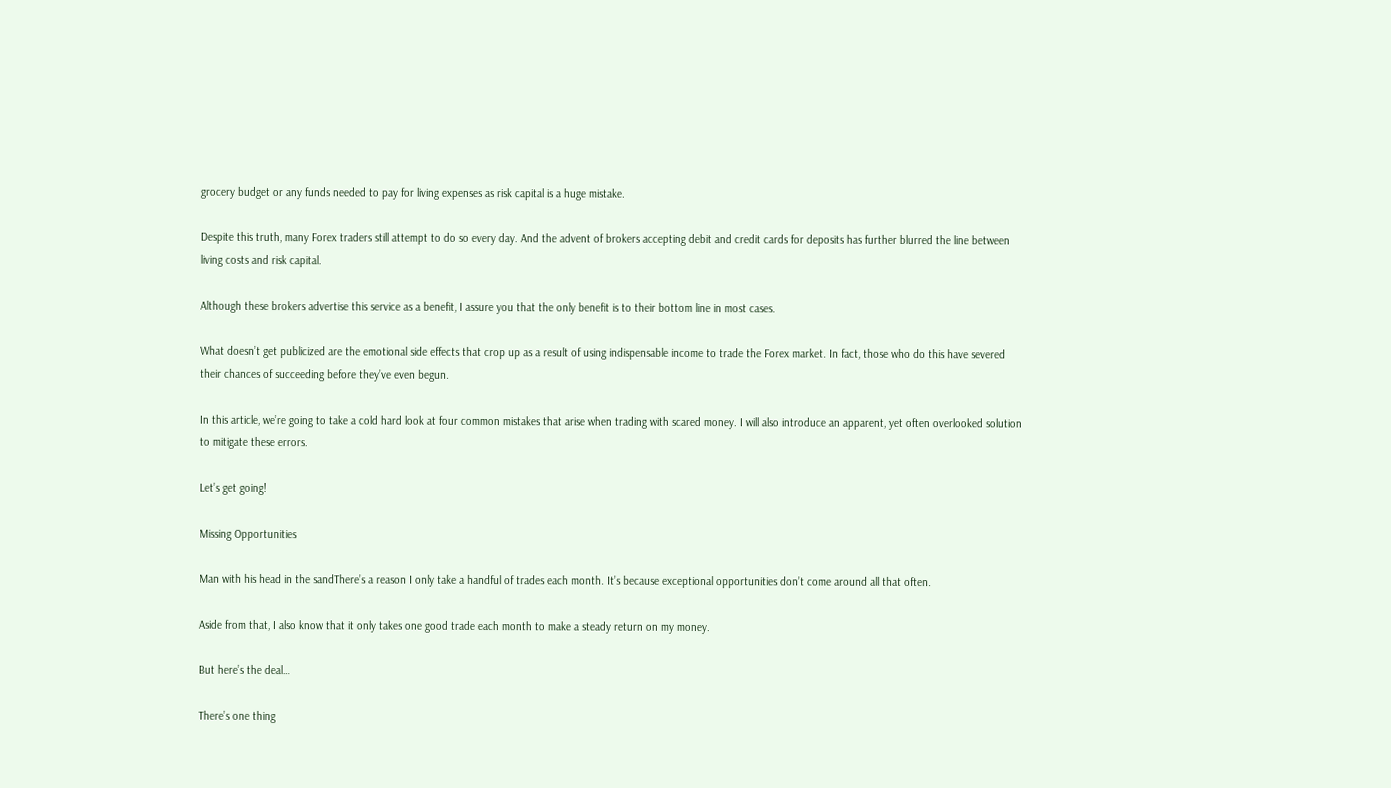grocery budget or any funds needed to pay for living expenses as risk capital is a huge mistake.

Despite this truth, many Forex traders still attempt to do so every day. And the advent of brokers accepting debit and credit cards for deposits has further blurred the line between living costs and risk capital.

Although these brokers advertise this service as a benefit, I assure you that the only benefit is to their bottom line in most cases.

What doesn’t get publicized are the emotional side effects that crop up as a result of using indispensable income to trade the Forex market. In fact, those who do this have severed their chances of succeeding before they’ve even begun.

In this article, we’re going to take a cold hard look at four common mistakes that arise when trading with scared money. I will also introduce an apparent, yet often overlooked solution to mitigate these errors.

Let’s get going!

Missing Opportunities

Man with his head in the sandThere’s a reason I only take a handful of trades each month. It’s because exceptional opportunities don’t come around all that often.

Aside from that, I also know that it only takes one good trade each month to make a steady return on my money.

But here’s the deal…

There’s one thing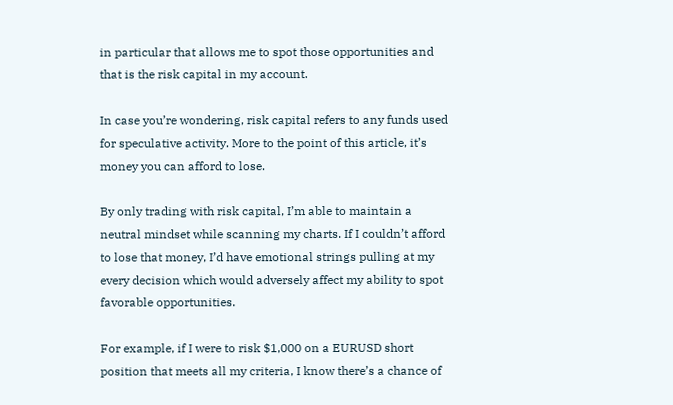in particular that allows me to spot those opportunities and that is the risk capital in my account.

In case you’re wondering, risk capital refers to any funds used for speculative activity. More to the point of this article, it’s money you can afford to lose.

By only trading with risk capital, I’m able to maintain a neutral mindset while scanning my charts. If I couldn’t afford to lose that money, I’d have emotional strings pulling at my every decision which would adversely affect my ability to spot favorable opportunities.

For example, if I were to risk $1,000 on a EURUSD short position that meets all my criteria, I know there’s a chance of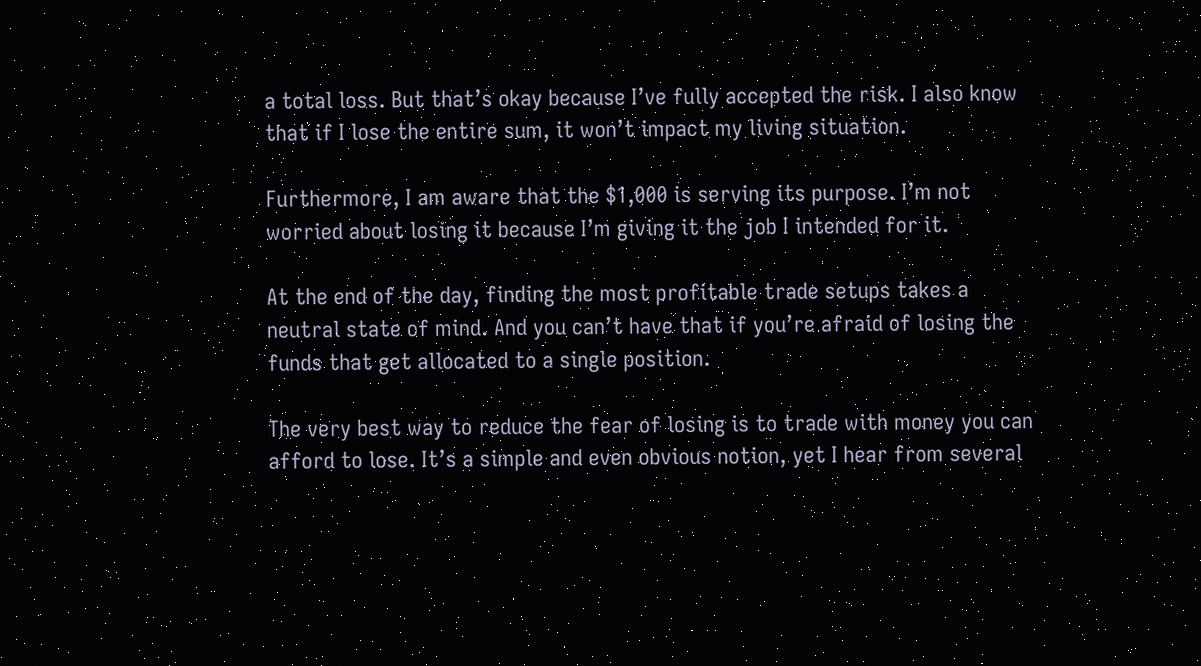a total loss. But that’s okay because I’ve fully accepted the risk. I also know that if I lose the entire sum, it won’t impact my living situation.

Furthermore, I am aware that the $1,000 is serving its purpose. I’m not worried about losing it because I’m giving it the job I intended for it.

At the end of the day, finding the most profitable trade setups takes a neutral state of mind. And you can’t have that if you’re afraid of losing the funds that get allocated to a single position.

The very best way to reduce the fear of losing is to trade with money you can afford to lose. It’s a simple and even obvious notion, yet I hear from several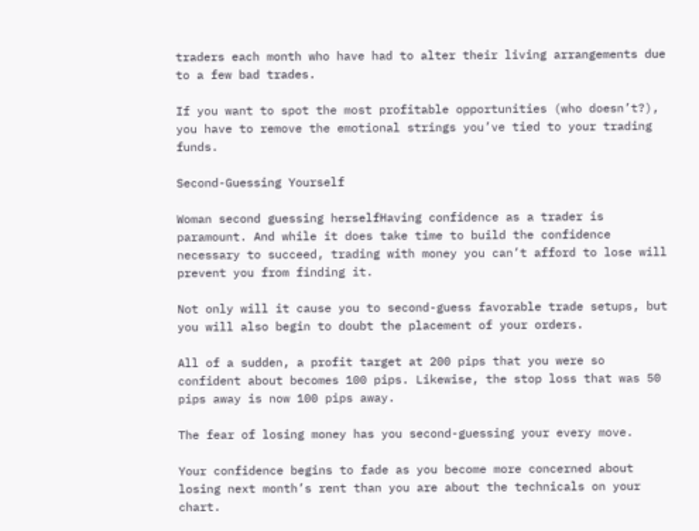traders each month who have had to alter their living arrangements due to a few bad trades.

If you want to spot the most profitable opportunities (who doesn’t?), you have to remove the emotional strings you’ve tied to your trading funds.

Second-Guessing Yourself

Woman second guessing herselfHaving confidence as a trader is paramount. And while it does take time to build the confidence necessary to succeed, trading with money you can’t afford to lose will prevent you from finding it.

Not only will it cause you to second-guess favorable trade setups, but you will also begin to doubt the placement of your orders.

All of a sudden, a profit target at 200 pips that you were so confident about becomes 100 pips. Likewise, the stop loss that was 50 pips away is now 100 pips away.

The fear of losing money has you second-guessing your every move.

Your confidence begins to fade as you become more concerned about losing next month’s rent than you are about the technicals on your chart.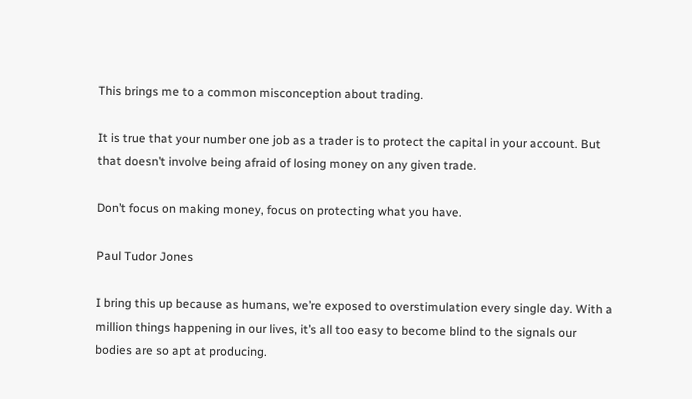This brings me to a common misconception about trading.

It is true that your number one job as a trader is to protect the capital in your account. But that doesn’t involve being afraid of losing money on any given trade.

Don’t focus on making money, focus on protecting what you have.

Paul Tudor Jones

I bring this up because as humans, we’re exposed to overstimulation every single day. With a million things happening in our lives, it’s all too easy to become blind to the signals our bodies are so apt at producing.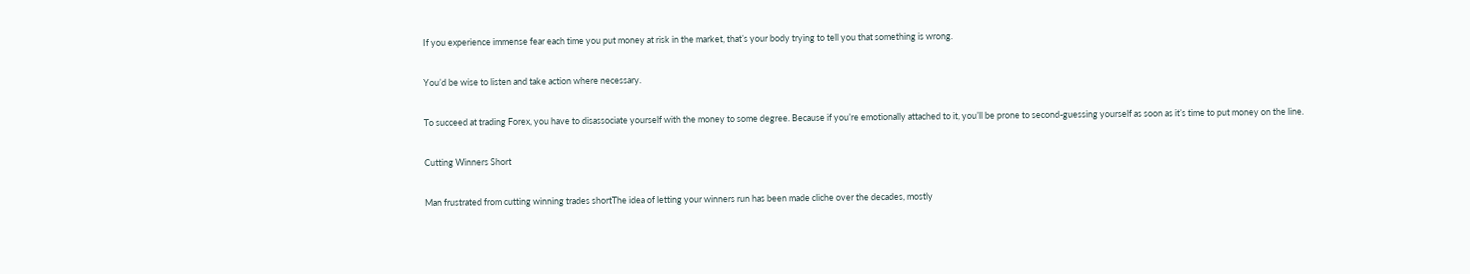If you experience immense fear each time you put money at risk in the market, that’s your body trying to tell you that something is wrong.

You’d be wise to listen and take action where necessary.

To succeed at trading Forex, you have to disassociate yourself with the money to some degree. Because if you’re emotionally attached to it, you’ll be prone to second-guessing yourself as soon as it’s time to put money on the line.

Cutting Winners Short

Man frustrated from cutting winning trades shortThe idea of letting your winners run has been made cliche over the decades, mostly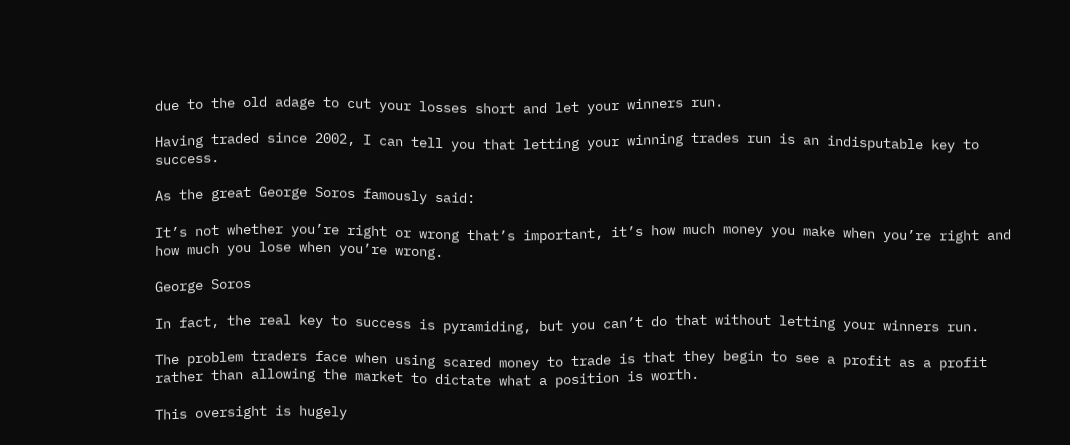due to the old adage to cut your losses short and let your winners run.

Having traded since 2002, I can tell you that letting your winning trades run is an indisputable key to success.

As the great George Soros famously said:

It’s not whether you’re right or wrong that’s important, it’s how much money you make when you’re right and how much you lose when you’re wrong.

George Soros

In fact, the real key to success is pyramiding, but you can’t do that without letting your winners run.

The problem traders face when using scared money to trade is that they begin to see a profit as a profit rather than allowing the market to dictate what a position is worth.

This oversight is hugely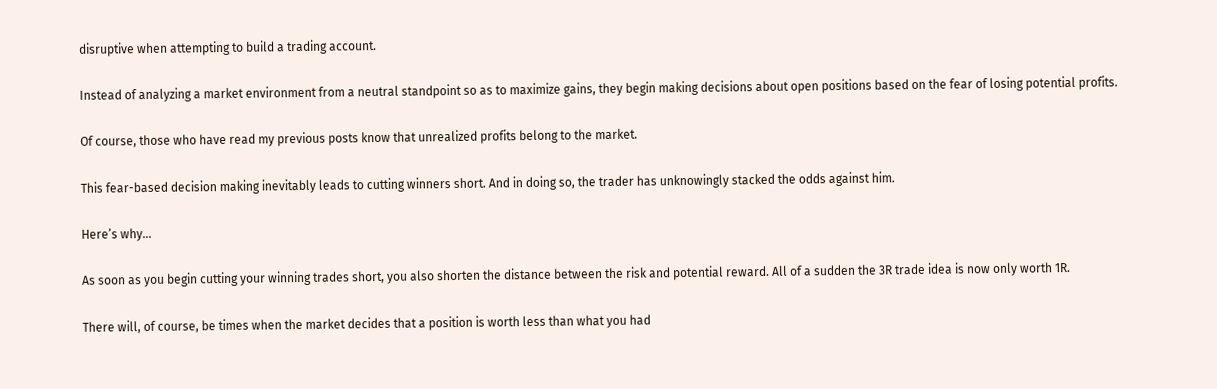disruptive when attempting to build a trading account.

Instead of analyzing a market environment from a neutral standpoint so as to maximize gains, they begin making decisions about open positions based on the fear of losing potential profits.

Of course, those who have read my previous posts know that unrealized profits belong to the market.

This fear-based decision making inevitably leads to cutting winners short. And in doing so, the trader has unknowingly stacked the odds against him.

Here’s why…

As soon as you begin cutting your winning trades short, you also shorten the distance between the risk and potential reward. All of a sudden the 3R trade idea is now only worth 1R.

There will, of course, be times when the market decides that a position is worth less than what you had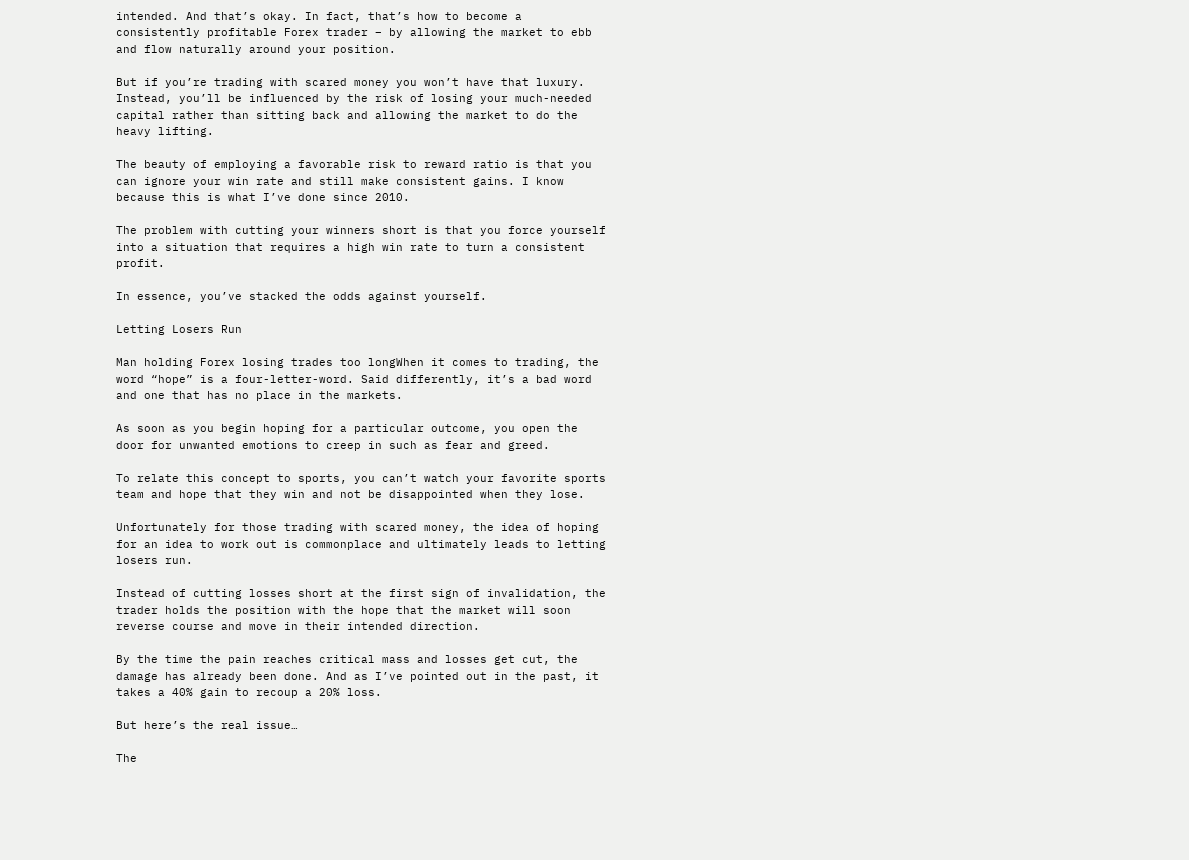intended. And that’s okay. In fact, that’s how to become a consistently profitable Forex trader – by allowing the market to ebb and flow naturally around your position.

But if you’re trading with scared money you won’t have that luxury. Instead, you’ll be influenced by the risk of losing your much-needed capital rather than sitting back and allowing the market to do the heavy lifting.

The beauty of employing a favorable risk to reward ratio is that you can ignore your win rate and still make consistent gains. I know because this is what I’ve done since 2010.

The problem with cutting your winners short is that you force yourself into a situation that requires a high win rate to turn a consistent profit.

In essence, you’ve stacked the odds against yourself.

Letting Losers Run

Man holding Forex losing trades too longWhen it comes to trading, the word “hope” is a four-letter-word. Said differently, it’s a bad word and one that has no place in the markets.

As soon as you begin hoping for a particular outcome, you open the door for unwanted emotions to creep in such as fear and greed.

To relate this concept to sports, you can’t watch your favorite sports team and hope that they win and not be disappointed when they lose.

Unfortunately for those trading with scared money, the idea of hoping for an idea to work out is commonplace and ultimately leads to letting losers run.

Instead of cutting losses short at the first sign of invalidation, the trader holds the position with the hope that the market will soon reverse course and move in their intended direction.

By the time the pain reaches critical mass and losses get cut, the damage has already been done. And as I’ve pointed out in the past, it takes a 40% gain to recoup a 20% loss.

But here’s the real issue…

The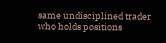same undisciplined trader who holds positions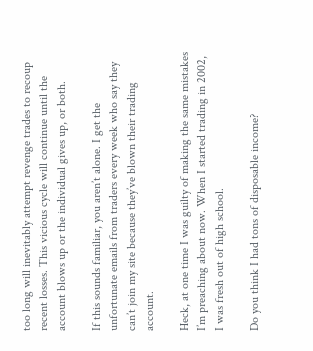too long will inevitably attempt revenge trades to recoup recent losses. This vicious cycle will continue until the account blows up or the individual gives up, or both.

If this sounds familiar, you aren’t alone. I get the unfortunate emails from traders every week who say they can’t join my site because they’ve blown their trading account.

Heck, at one time I was guilty of making the same mistakes I’m preaching about now. When I started trading in 2002, I was fresh out of high school.

Do you think I had tons of disposable income?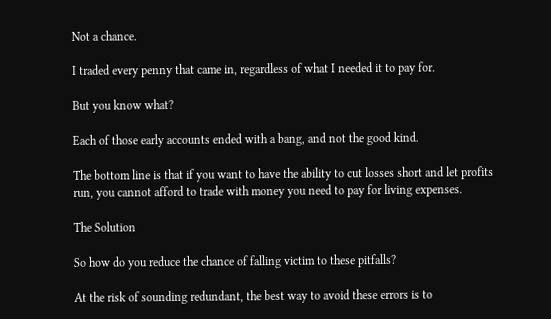Not a chance.

I traded every penny that came in, regardless of what I needed it to pay for.

But you know what?

Each of those early accounts ended with a bang, and not the good kind.

The bottom line is that if you want to have the ability to cut losses short and let profits run, you cannot afford to trade with money you need to pay for living expenses.

The Solution

So how do you reduce the chance of falling victim to these pitfalls?

At the risk of sounding redundant, the best way to avoid these errors is to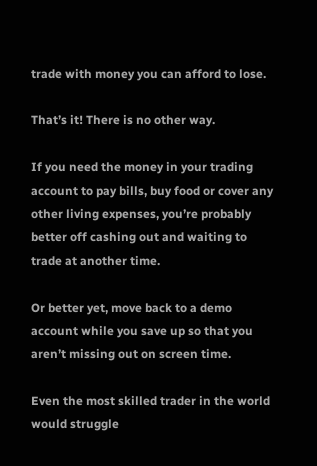trade with money you can afford to lose.

That’s it! There is no other way.

If you need the money in your trading account to pay bills, buy food or cover any other living expenses, you’re probably better off cashing out and waiting to trade at another time.

Or better yet, move back to a demo account while you save up so that you aren’t missing out on screen time.

Even the most skilled trader in the world would struggle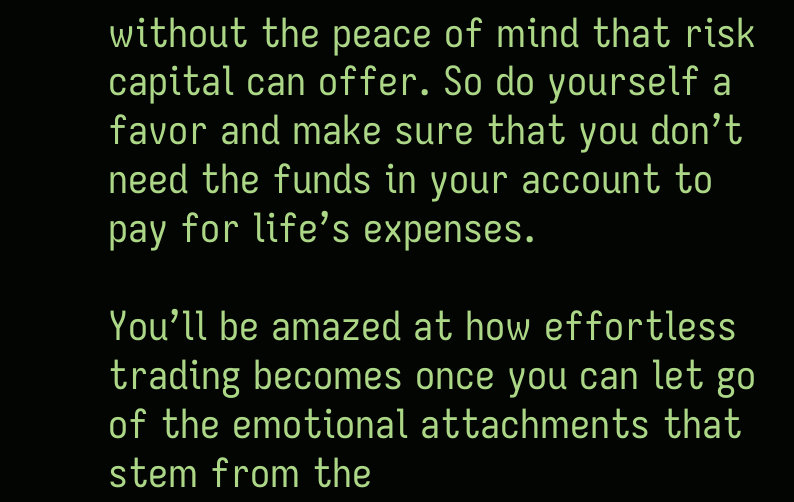without the peace of mind that risk capital can offer. So do yourself a favor and make sure that you don’t need the funds in your account to pay for life’s expenses.

You’ll be amazed at how effortless trading becomes once you can let go of the emotional attachments that stem from the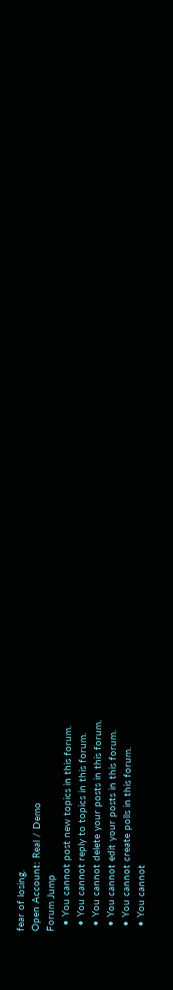fear of losing.
Open Account: Real / Demo
Forum Jump
  • You cannot post new topics in this forum.
  • You cannot reply to topics in this forum.
  • You cannot delete your posts in this forum.
  • You cannot edit your posts in this forum.
  • You cannot create polls in this forum.
  • You cannot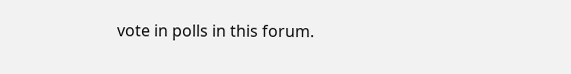vote in polls in this forum.